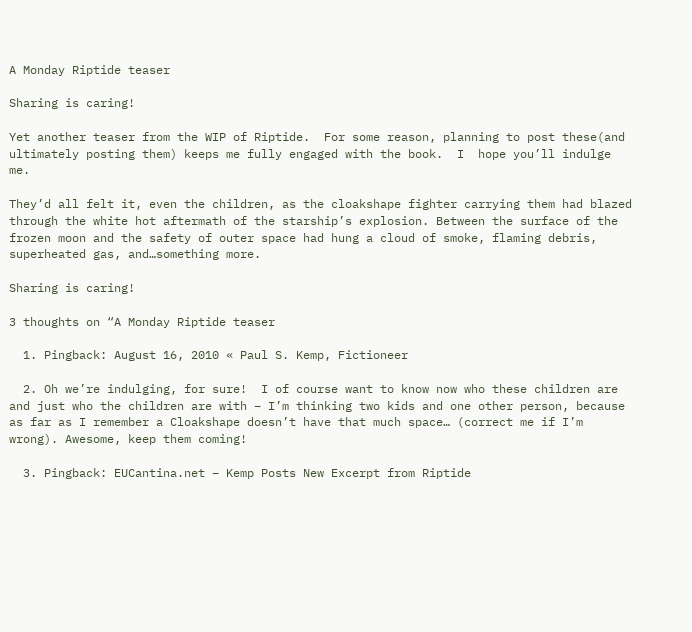A Monday Riptide teaser

Sharing is caring!

Yet another teaser from the WIP of Riptide.  For some reason, planning to post these(and ultimately posting them) keeps me fully engaged with the book.  I  hope you’ll indulge me.

They’d all felt it, even the children, as the cloakshape fighter carrying them had blazed through the white hot aftermath of the starship’s explosion. Between the surface of the frozen moon and the safety of outer space had hung a cloud of smoke, flaming debris, superheated gas, and…something more.

Sharing is caring!

3 thoughts on “A Monday Riptide teaser

  1. Pingback: August 16, 2010 « Paul S. Kemp, Fictioneer

  2. Oh we’re indulging, for sure!  I of course want to know now who these children are and just who the children are with – I’m thinking two kids and one other person, because as far as I remember a Cloakshape doesn’t have that much space… (correct me if I’m wrong). Awesome, keep them coming!

  3. Pingback: EUCantina.net − Kemp Posts New Excerpt from Riptide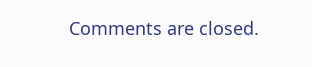Comments are closed.